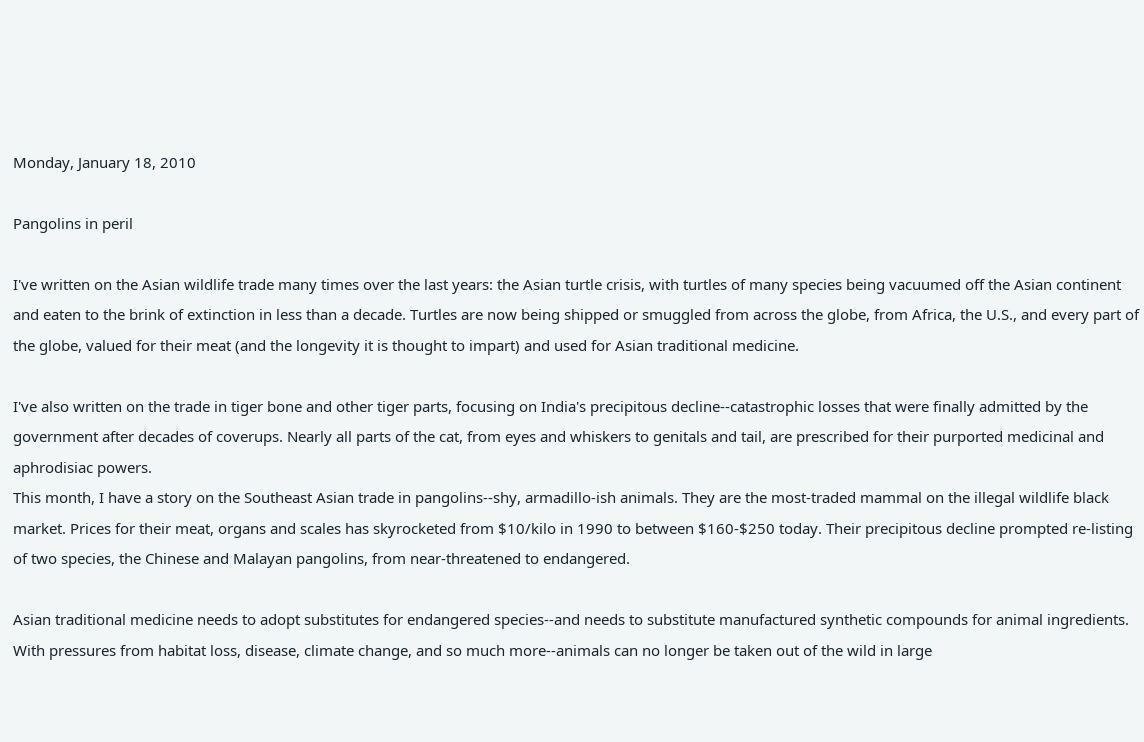Monday, January 18, 2010

Pangolins in peril

I've written on the Asian wildlife trade many times over the last years: the Asian turtle crisis, with turtles of many species being vacuumed off the Asian continent and eaten to the brink of extinction in less than a decade. Turtles are now being shipped or smuggled from across the globe, from Africa, the U.S., and every part of the globe, valued for their meat (and the longevity it is thought to impart) and used for Asian traditional medicine.

I've also written on the trade in tiger bone and other tiger parts, focusing on India's precipitous decline--catastrophic losses that were finally admitted by the government after decades of coverups. Nearly all parts of the cat, from eyes and whiskers to genitals and tail, are prescribed for their purported medicinal and aphrodisiac powers.
This month, I have a story on the Southeast Asian trade in pangolins--shy, armadillo-ish animals. They are the most-traded mammal on the illegal wildlife black market. Prices for their meat, organs and scales has skyrocketed from $10/kilo in 1990 to between $160-$250 today. Their precipitous decline prompted re-listing of two species, the Chinese and Malayan pangolins, from near-threatened to endangered.

Asian traditional medicine needs to adopt substitutes for endangered species--and needs to substitute manufactured synthetic compounds for animal ingredients. With pressures from habitat loss, disease, climate change, and so much more--animals can no longer be taken out of the wild in large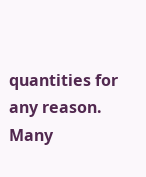quantities for any reason. Many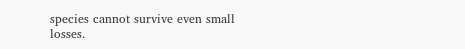species cannot survive even small losses.